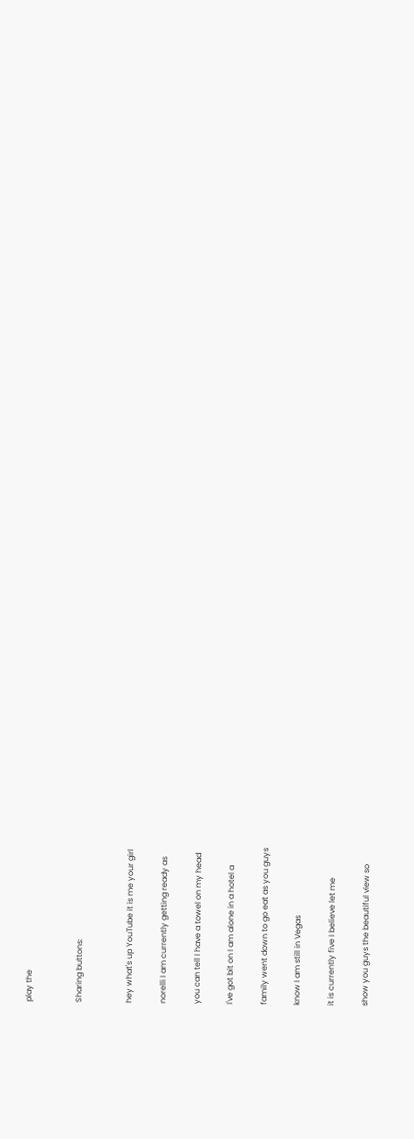play the


Sharing buttons:


hey what's up YouTube it is me your girl

norelli I am currently getting ready as

you can tell I have a towel on my head

I've got bit on I am alone in a hotel a

family went down to go eat as you guys

know I am still in Vegas

it is currently five I believe let me

show you guys the beautiful view so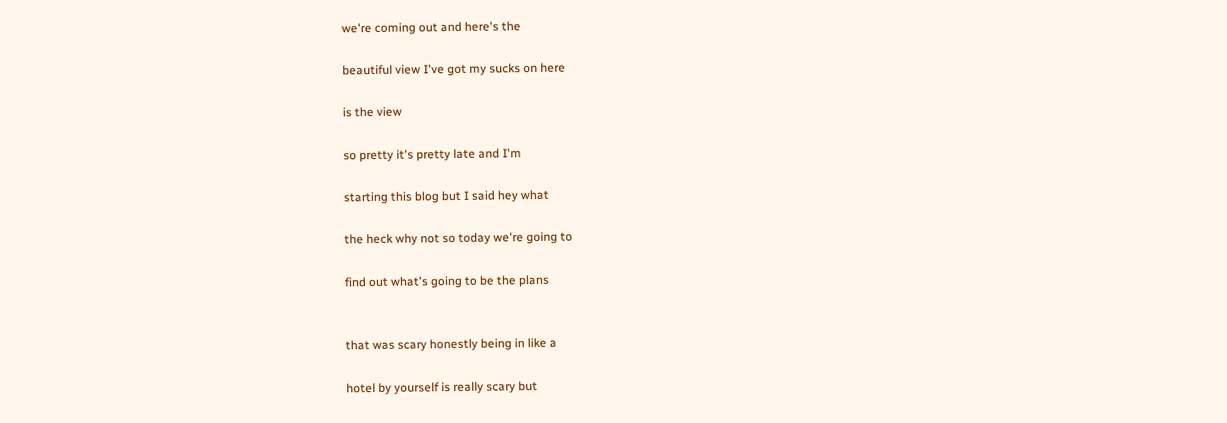we're coming out and here's the

beautiful view I've got my sucks on here

is the view

so pretty it's pretty late and I'm

starting this blog but I said hey what

the heck why not so today we're going to

find out what's going to be the plans


that was scary honestly being in like a

hotel by yourself is really scary but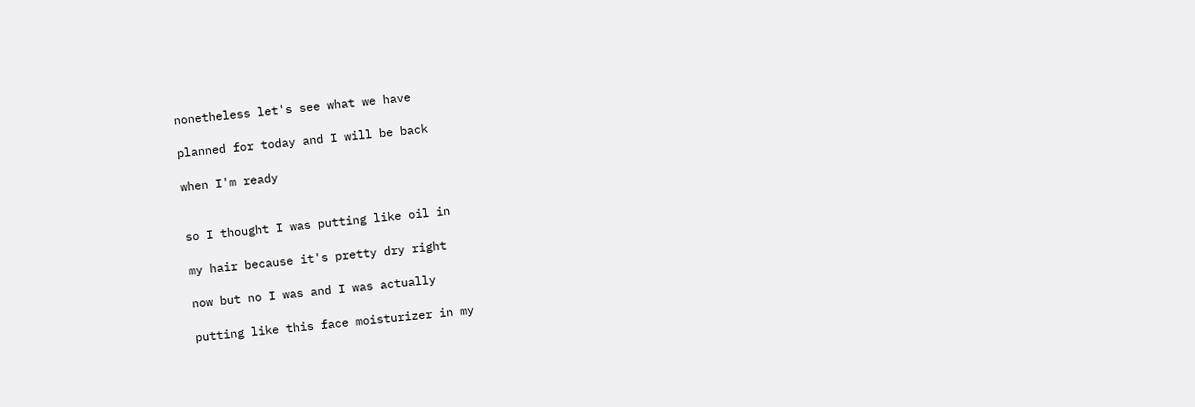nonetheless let's see what we have

planned for today and I will be back

when I'm ready


so I thought I was putting like oil in

my hair because it's pretty dry right

now but no I was and I was actually

putting like this face moisturizer in my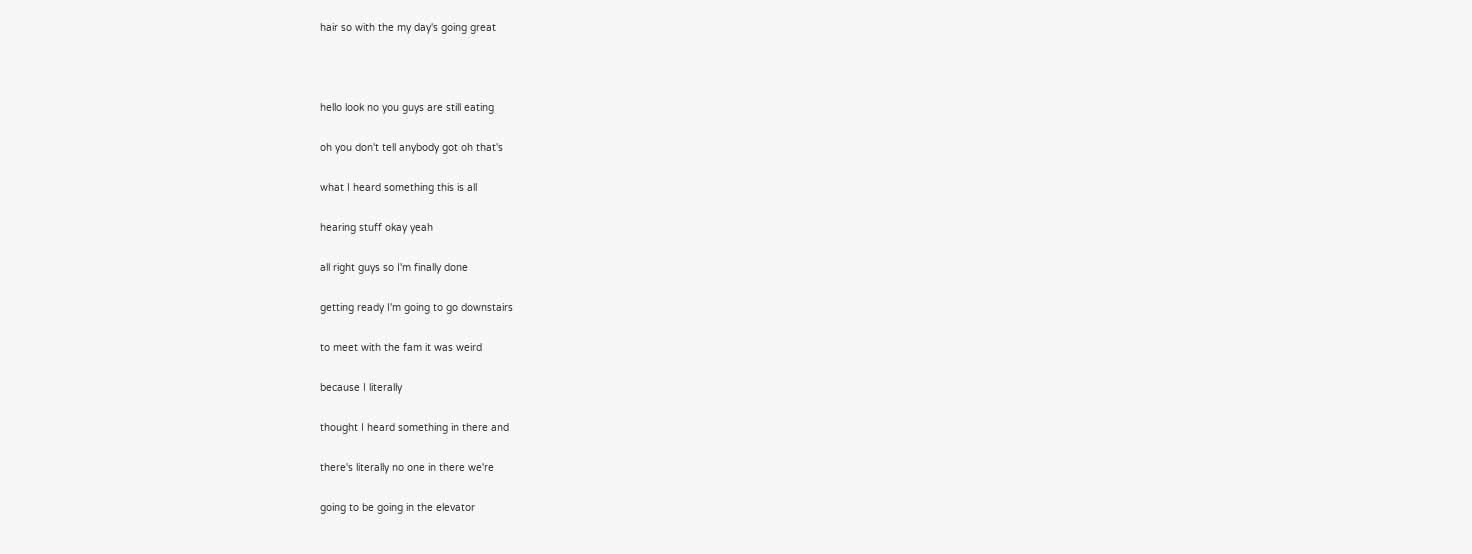hair so with the my day's going great



hello look no you guys are still eating

oh you don't tell anybody got oh that's

what I heard something this is all

hearing stuff okay yeah

all right guys so I'm finally done

getting ready I'm going to go downstairs

to meet with the fam it was weird

because I literally

thought I heard something in there and

there's literally no one in there we're

going to be going in the elevator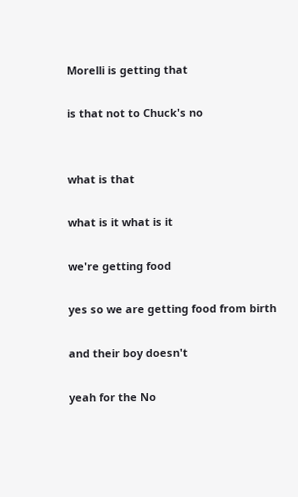Morelli is getting that

is that not to Chuck's no


what is that

what is it what is it

we're getting food

yes so we are getting food from birth

and their boy doesn't

yeah for the No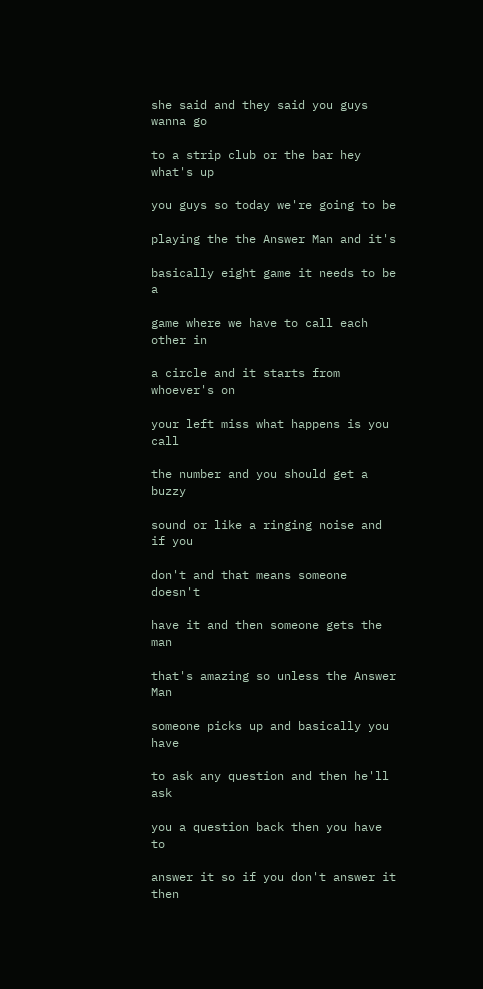she said and they said you guys wanna go

to a strip club or the bar hey what's up

you guys so today we're going to be

playing the the Answer Man and it's

basically eight game it needs to be a

game where we have to call each other in

a circle and it starts from whoever's on

your left miss what happens is you call

the number and you should get a buzzy

sound or like a ringing noise and if you

don't and that means someone doesn't

have it and then someone gets the man

that's amazing so unless the Answer Man

someone picks up and basically you have

to ask any question and then he'll ask

you a question back then you have to

answer it so if you don't answer it then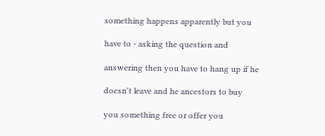something happens apparently but you

have to - asking the question and

answering then you have to hang up if he

doesn't leave and he ancestors to buy

you something free or offer you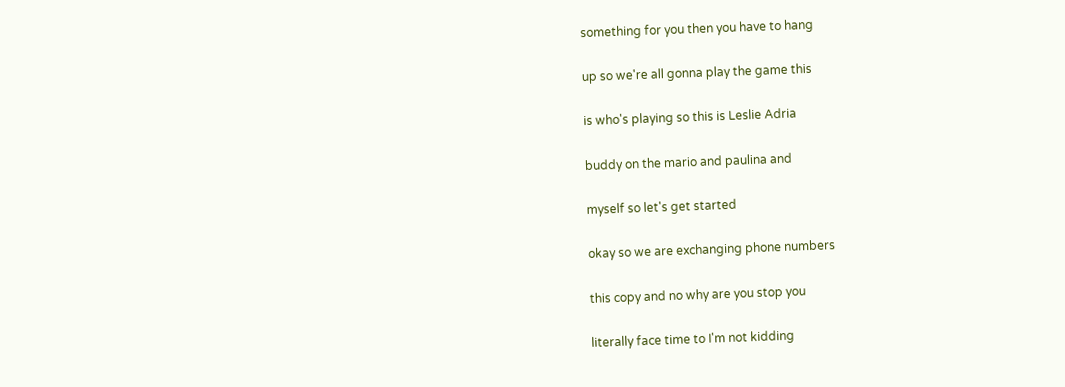something for you then you have to hang

up so we're all gonna play the game this

is who's playing so this is Leslie Adria

buddy on the mario and paulina and

myself so let's get started

okay so we are exchanging phone numbers

this copy and no why are you stop you

literally face time to I'm not kidding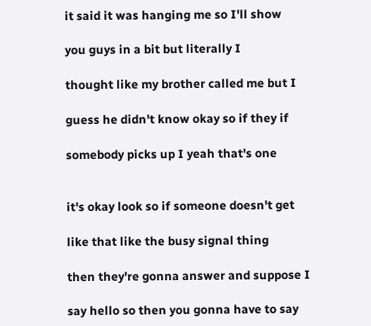it said it was hanging me so I'll show

you guys in a bit but literally I

thought like my brother called me but I

guess he didn't know okay so if they if

somebody picks up I yeah that's one


it's okay look so if someone doesn't get

like that like the busy signal thing

then they're gonna answer and suppose I

say hello so then you gonna have to say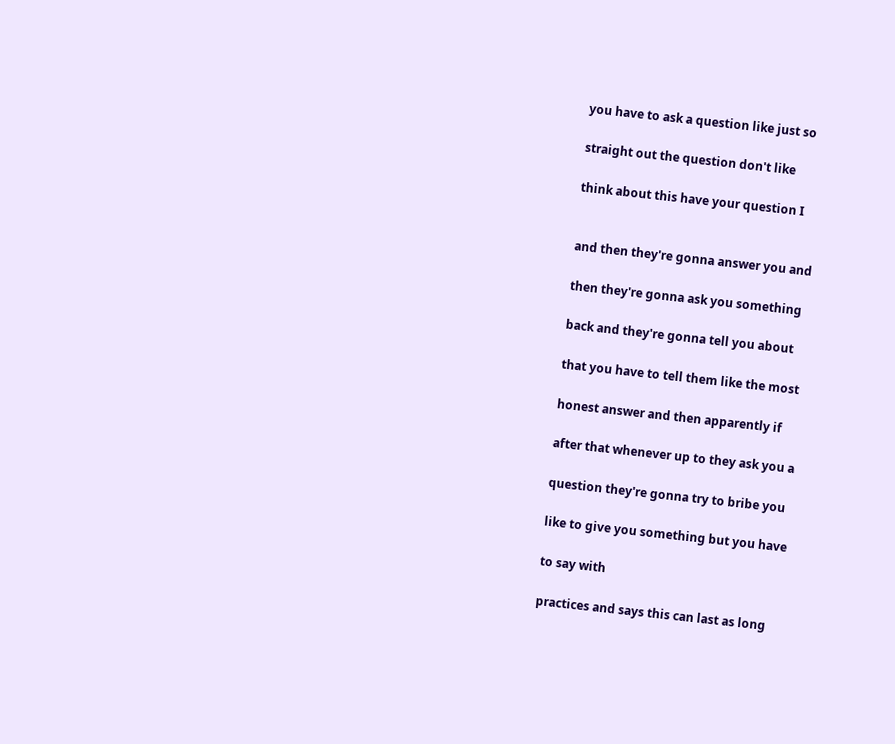you have to ask a question like just so

straight out the question don't like

think about this have your question I


and then they're gonna answer you and

then they're gonna ask you something

back and they're gonna tell you about

that you have to tell them like the most

honest answer and then apparently if

after that whenever up to they ask you a

question they're gonna try to bribe you

like to give you something but you have

to say with

practices and says this can last as long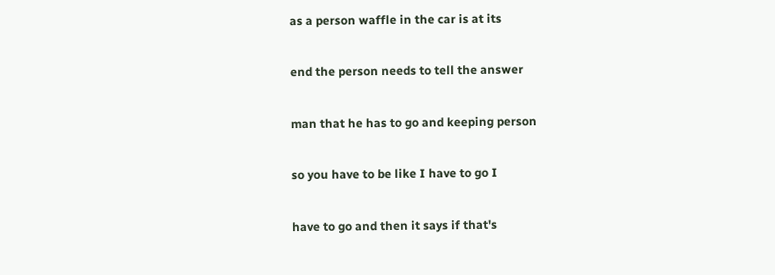as a person waffle in the car is at its

end the person needs to tell the answer

man that he has to go and keeping person

so you have to be like I have to go I

have to go and then it says if that's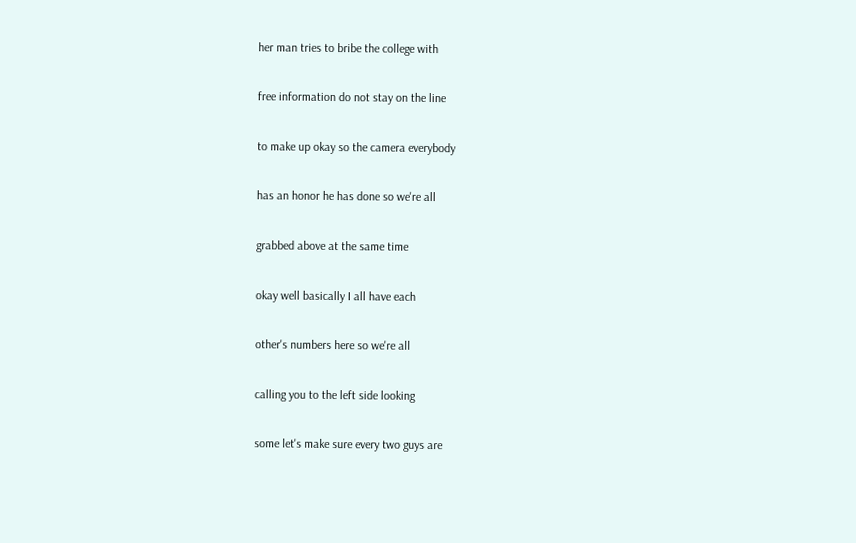her man tries to bribe the college with

free information do not stay on the line

to make up okay so the camera everybody

has an honor he has done so we're all

grabbed above at the same time

okay well basically I all have each

other's numbers here so we're all

calling you to the left side looking

some let's make sure every two guys are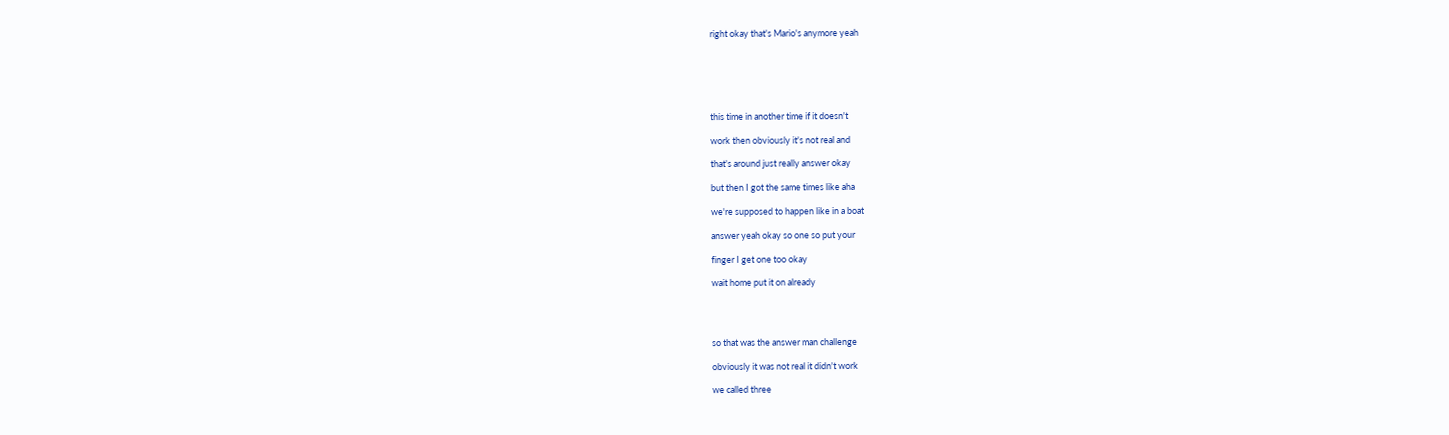right okay that's Mario's anymore yeah






this time in another time if it doesn't

work then obviously it's not real and

that's around just really answer okay

but then I got the same times like aha

we're supposed to happen like in a boat

answer yeah okay so one so put your

finger I get one too okay

wait home put it on already




so that was the answer man challenge

obviously it was not real it didn't work

we called three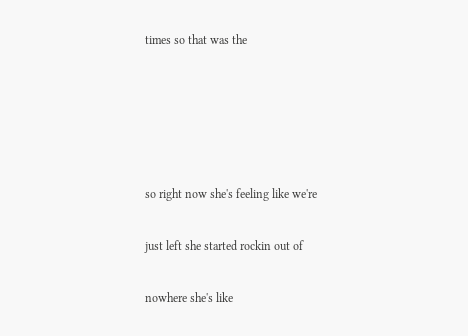times so that was the





so right now she's feeling like we're

just left she started rockin out of

nowhere she's like